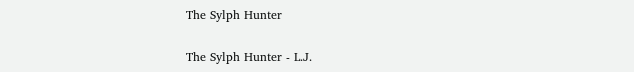The Sylph Hunter

The Sylph Hunter - L.J.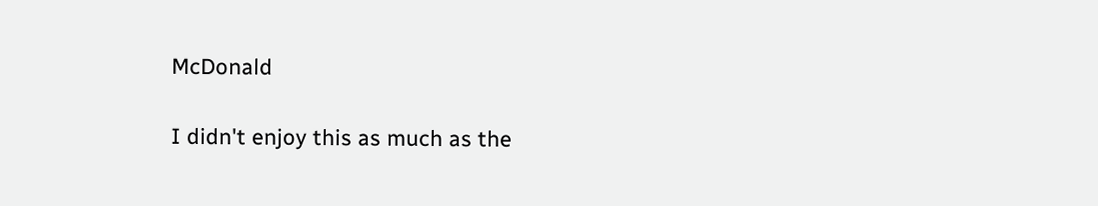McDonald

I didn't enjoy this as much as the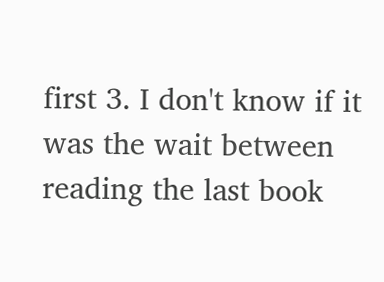first 3. I don't know if it was the wait between reading the last book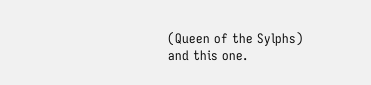(Queen of the Sylphs) and this one.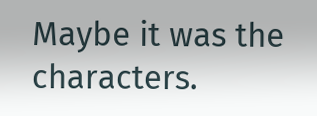Maybe it was the characters.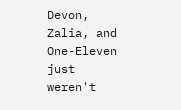Devon, Zalia, and One-Eleven just weren't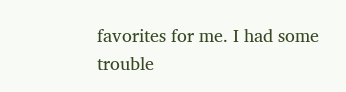favorites for me. I had some trouble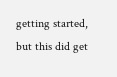getting started, but this did get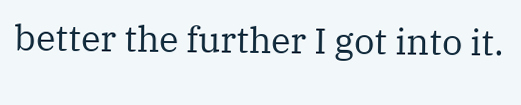better the further I got into it.